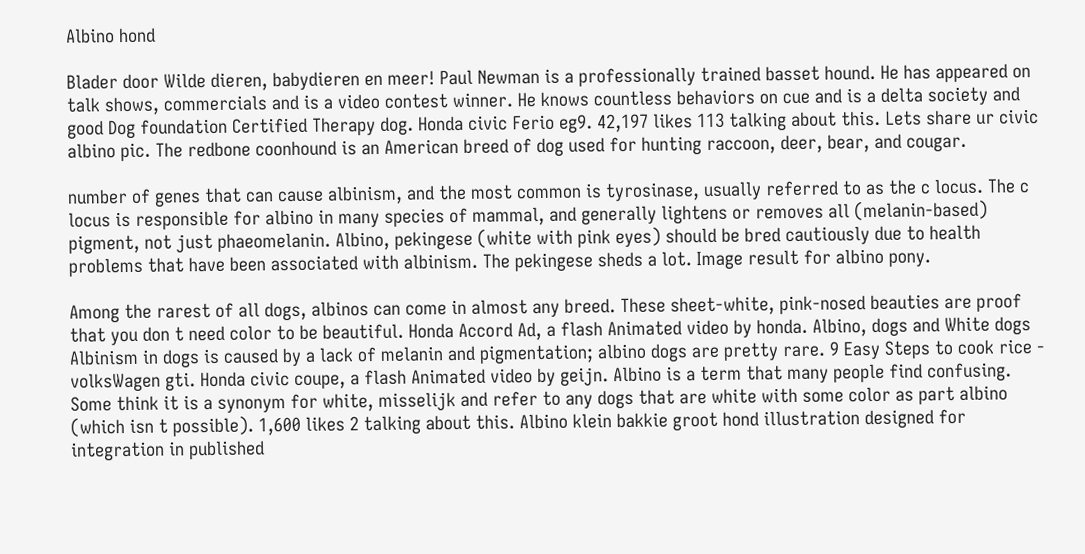Albino hond

Blader door Wilde dieren, babydieren en meer! Paul Newman is a professionally trained basset hound. He has appeared on talk shows, commercials and is a video contest winner. He knows countless behaviors on cue and is a delta society and good Dog foundation Certified Therapy dog. Honda civic Ferio eg9. 42,197 likes 113 talking about this. Lets share ur civic albino pic. The redbone coonhound is an American breed of dog used for hunting raccoon, deer, bear, and cougar.

number of genes that can cause albinism, and the most common is tyrosinase, usually referred to as the c locus. The c locus is responsible for albino in many species of mammal, and generally lightens or removes all (melanin-based) pigment, not just phaeomelanin. Albino, pekingese (white with pink eyes) should be bred cautiously due to health problems that have been associated with albinism. The pekingese sheds a lot. Image result for albino pony.

Among the rarest of all dogs, albinos can come in almost any breed. These sheet-white, pink-nosed beauties are proof that you don t need color to be beautiful. Honda Accord Ad, a flash Animated video by honda. Albino, dogs and White dogs Albinism in dogs is caused by a lack of melanin and pigmentation; albino dogs are pretty rare. 9 Easy Steps to cook rice - volksWagen gti. Honda civic coupe, a flash Animated video by geijn. Albino is a term that many people find confusing. Some think it is a synonym for white, misselijk and refer to any dogs that are white with some color as part albino (which isn t possible). 1,600 likes 2 talking about this. Albino klein bakkie groot hond illustration designed for integration in published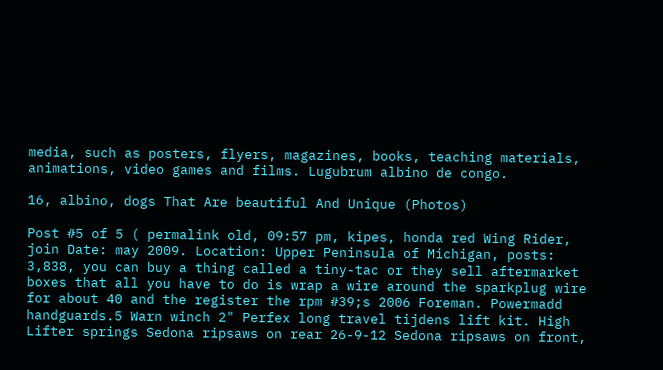media, such as posters, flyers, magazines, books, teaching materials, animations, video games and films. Lugubrum albino de congo.

16, albino, dogs That Are beautiful And Unique (Photos)

Post #5 of 5 ( permalink old, 09:57 pm, kipes, honda red Wing Rider, join Date: may 2009. Location: Upper Peninsula of Michigan, posts: 3,838, you can buy a thing called a tiny-tac or they sell aftermarket boxes that all you have to do is wrap a wire around the sparkplug wire for about 40 and the register the rpm #39;s 2006 Foreman. Powermadd handguards.5 Warn winch 2" Perfex long travel tijdens lift kit. High Lifter springs Sedona ripsaws on rear 26-9-12 Sedona ripsaws on front,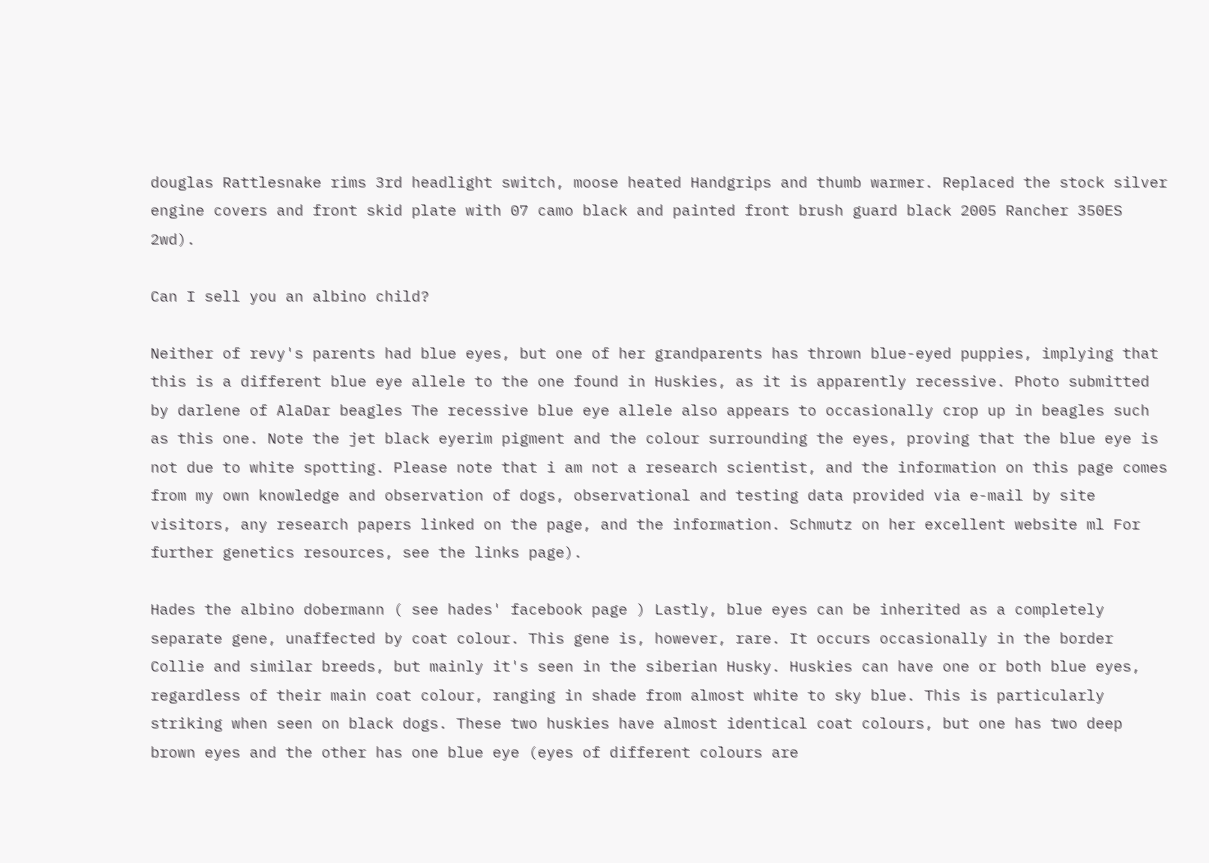douglas Rattlesnake rims 3rd headlight switch, moose heated Handgrips and thumb warmer. Replaced the stock silver engine covers and front skid plate with 07 camo black and painted front brush guard black 2005 Rancher 350ES 2wd).

Can I sell you an albino child?

Neither of revy's parents had blue eyes, but one of her grandparents has thrown blue-eyed puppies, implying that this is a different blue eye allele to the one found in Huskies, as it is apparently recessive. Photo submitted by darlene of AlaDar beagles The recessive blue eye allele also appears to occasionally crop up in beagles such as this one. Note the jet black eyerim pigment and the colour surrounding the eyes, proving that the blue eye is not due to white spotting. Please note that i am not a research scientist, and the information on this page comes from my own knowledge and observation of dogs, observational and testing data provided via e-mail by site visitors, any research papers linked on the page, and the information. Schmutz on her excellent website ml For further genetics resources, see the links page).

Hades the albino dobermann ( see hades' facebook page ) Lastly, blue eyes can be inherited as a completely separate gene, unaffected by coat colour. This gene is, however, rare. It occurs occasionally in the border Collie and similar breeds, but mainly it's seen in the siberian Husky. Huskies can have one or both blue eyes, regardless of their main coat colour, ranging in shade from almost white to sky blue. This is particularly striking when seen on black dogs. These two huskies have almost identical coat colours, but one has two deep brown eyes and the other has one blue eye (eyes of different colours are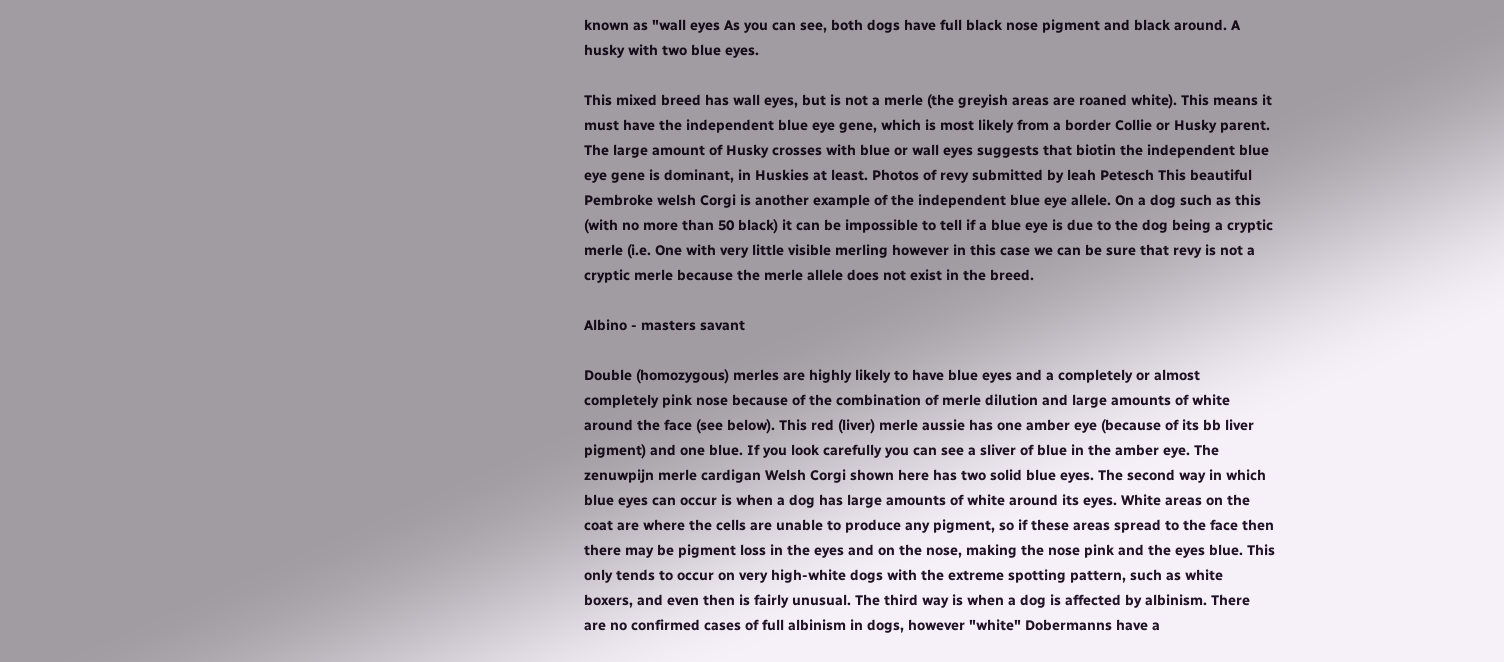known as "wall eyes As you can see, both dogs have full black nose pigment and black around. A husky with two blue eyes.

This mixed breed has wall eyes, but is not a merle (the greyish areas are roaned white). This means it must have the independent blue eye gene, which is most likely from a border Collie or Husky parent. The large amount of Husky crosses with blue or wall eyes suggests that biotin the independent blue eye gene is dominant, in Huskies at least. Photos of revy submitted by leah Petesch This beautiful Pembroke welsh Corgi is another example of the independent blue eye allele. On a dog such as this (with no more than 50 black) it can be impossible to tell if a blue eye is due to the dog being a cryptic merle (i.e. One with very little visible merling however in this case we can be sure that revy is not a cryptic merle because the merle allele does not exist in the breed.

Albino - masters savant

Double (homozygous) merles are highly likely to have blue eyes and a completely or almost completely pink nose because of the combination of merle dilution and large amounts of white around the face (see below). This red (liver) merle aussie has one amber eye (because of its bb liver pigment) and one blue. If you look carefully you can see a sliver of blue in the amber eye. The zenuwpijn merle cardigan Welsh Corgi shown here has two solid blue eyes. The second way in which blue eyes can occur is when a dog has large amounts of white around its eyes. White areas on the coat are where the cells are unable to produce any pigment, so if these areas spread to the face then there may be pigment loss in the eyes and on the nose, making the nose pink and the eyes blue. This only tends to occur on very high-white dogs with the extreme spotting pattern, such as white boxers, and even then is fairly unusual. The third way is when a dog is affected by albinism. There are no confirmed cases of full albinism in dogs, however "white" Dobermanns have a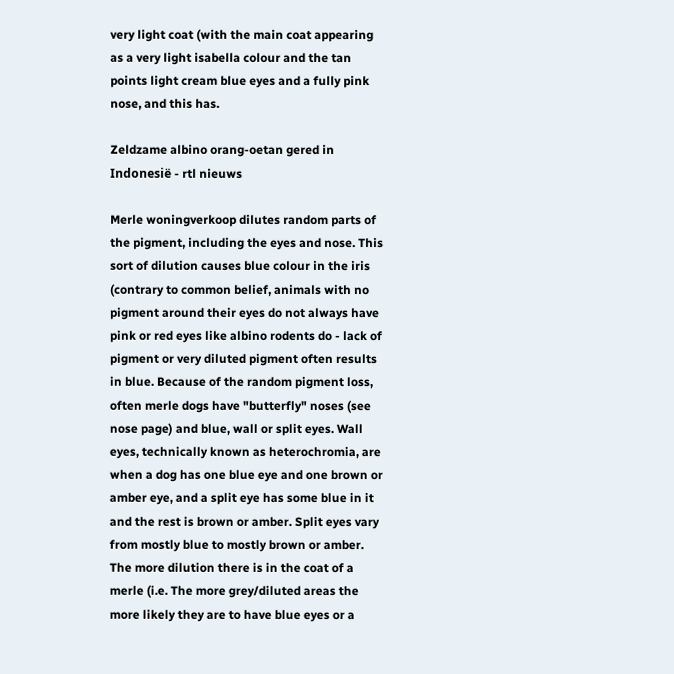very light coat (with the main coat appearing as a very light isabella colour and the tan points light cream blue eyes and a fully pink nose, and this has.

Zeldzame albino orang-oetan gered in Indonesië - rtl nieuws

Merle woningverkoop dilutes random parts of the pigment, including the eyes and nose. This sort of dilution causes blue colour in the iris (contrary to common belief, animals with no pigment around their eyes do not always have pink or red eyes like albino rodents do - lack of pigment or very diluted pigment often results in blue. Because of the random pigment loss, often merle dogs have "butterfly" noses (see nose page) and blue, wall or split eyes. Wall eyes, technically known as heterochromia, are when a dog has one blue eye and one brown or amber eye, and a split eye has some blue in it and the rest is brown or amber. Split eyes vary from mostly blue to mostly brown or amber. The more dilution there is in the coat of a merle (i.e. The more grey/diluted areas the more likely they are to have blue eyes or a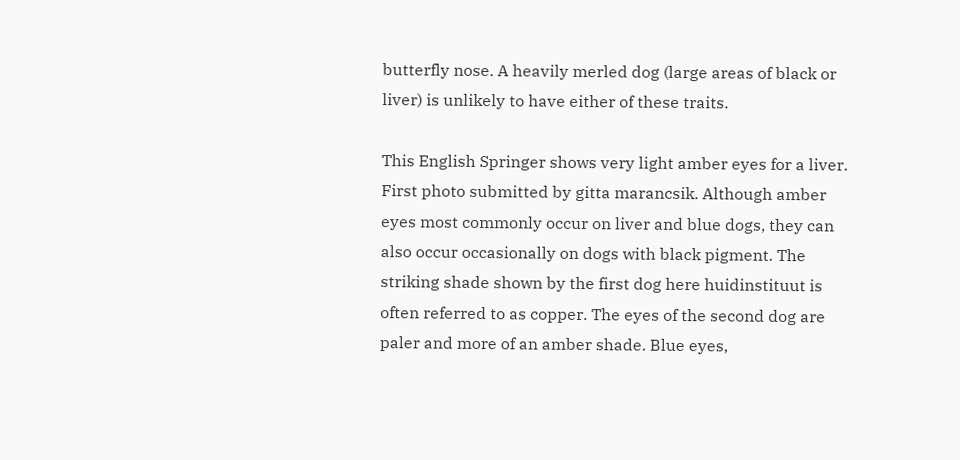butterfly nose. A heavily merled dog (large areas of black or liver) is unlikely to have either of these traits.

This English Springer shows very light amber eyes for a liver. First photo submitted by gitta marancsik. Although amber eyes most commonly occur on liver and blue dogs, they can also occur occasionally on dogs with black pigment. The striking shade shown by the first dog here huidinstituut is often referred to as copper. The eyes of the second dog are paler and more of an amber shade. Blue eyes,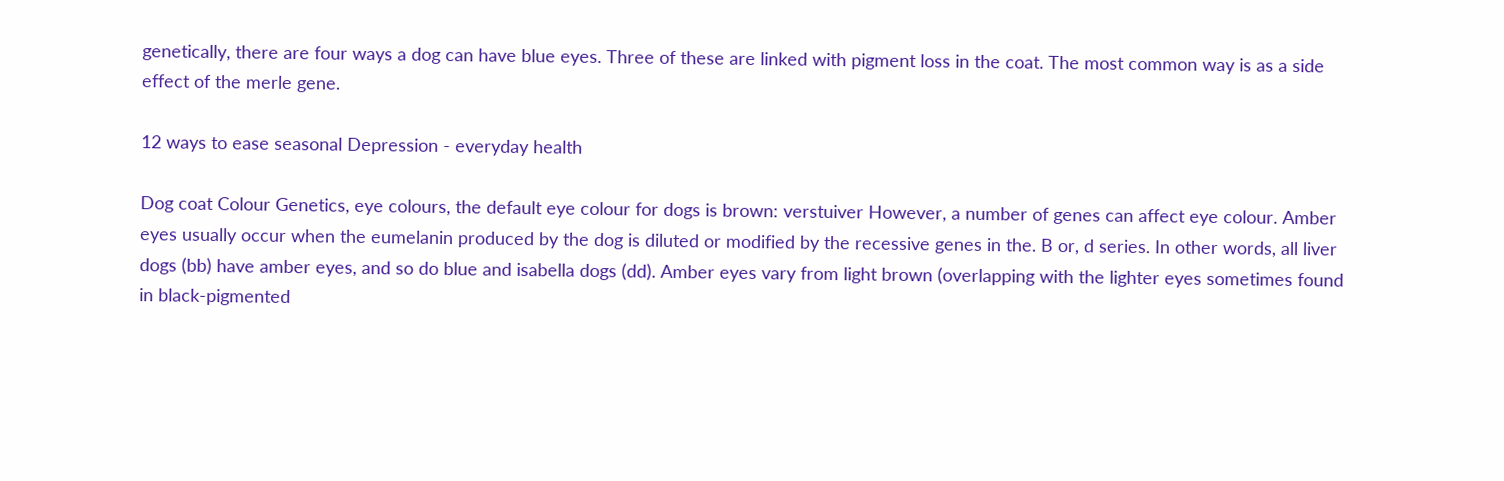genetically, there are four ways a dog can have blue eyes. Three of these are linked with pigment loss in the coat. The most common way is as a side effect of the merle gene.

12 ways to ease seasonal Depression - everyday health

Dog coat Colour Genetics, eye colours, the default eye colour for dogs is brown: verstuiver However, a number of genes can affect eye colour. Amber eyes usually occur when the eumelanin produced by the dog is diluted or modified by the recessive genes in the. B or, d series. In other words, all liver dogs (bb) have amber eyes, and so do blue and isabella dogs (dd). Amber eyes vary from light brown (overlapping with the lighter eyes sometimes found in black-pigmented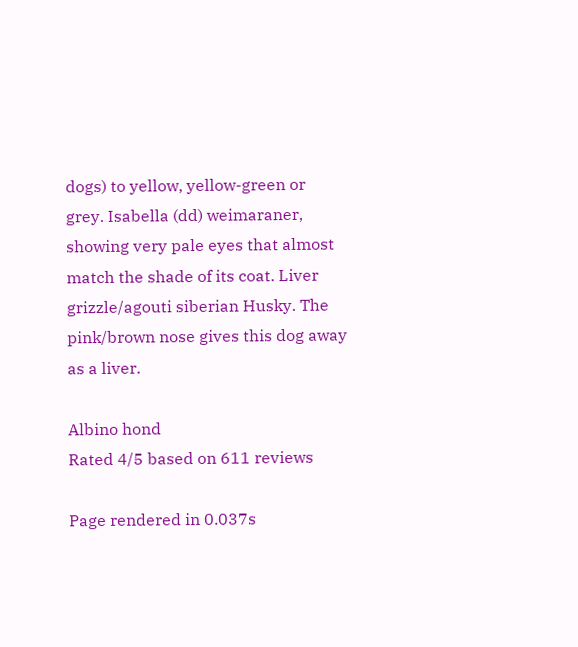dogs) to yellow, yellow-green or grey. Isabella (dd) weimaraner, showing very pale eyes that almost match the shade of its coat. Liver grizzle/agouti siberian Husky. The pink/brown nose gives this dog away as a liver.

Albino hond
Rated 4/5 based on 611 reviews

Page rendered in 0.037s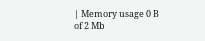| Memory usage 0 B of 2 Mb